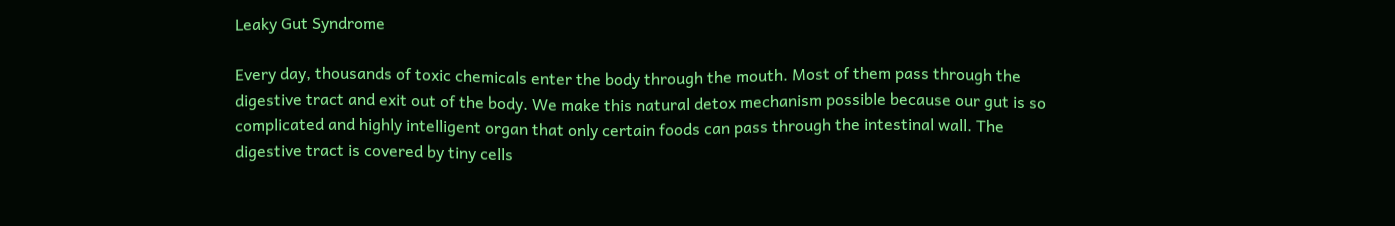Leaky Gut Syndrome

Every day, thousands of toxic chemicals enter the body through the mouth. Most of them pass through the digestive tract and exit out of the body. We make this natural detox mechanism possible because our gut is so complicated and highly intelligent organ that only certain foods can pass through the intestinal wall. The digestive tract is covered by tiny cells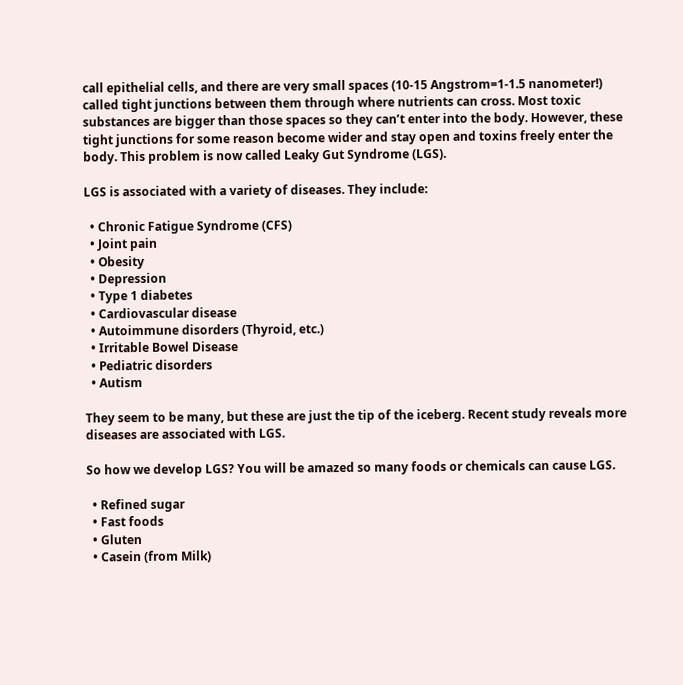call epithelial cells, and there are very small spaces (10-15 Angstrom=1-1.5 nanometer!) called tight junctions between them through where nutrients can cross. Most toxic substances are bigger than those spaces so they can’t enter into the body. However, these tight junctions for some reason become wider and stay open and toxins freely enter the body. This problem is now called Leaky Gut Syndrome (LGS).

LGS is associated with a variety of diseases. They include:

  • Chronic Fatigue Syndrome (CFS)
  • Joint pain
  • Obesity
  • Depression
  • Type 1 diabetes
  • Cardiovascular disease
  • Autoimmune disorders (Thyroid, etc.)
  • Irritable Bowel Disease
  • Pediatric disorders
  • Autism

They seem to be many, but these are just the tip of the iceberg. Recent study reveals more diseases are associated with LGS.

So how we develop LGS? You will be amazed so many foods or chemicals can cause LGS.

  • Refined sugar
  • Fast foods
  • Gluten
  • Casein (from Milk)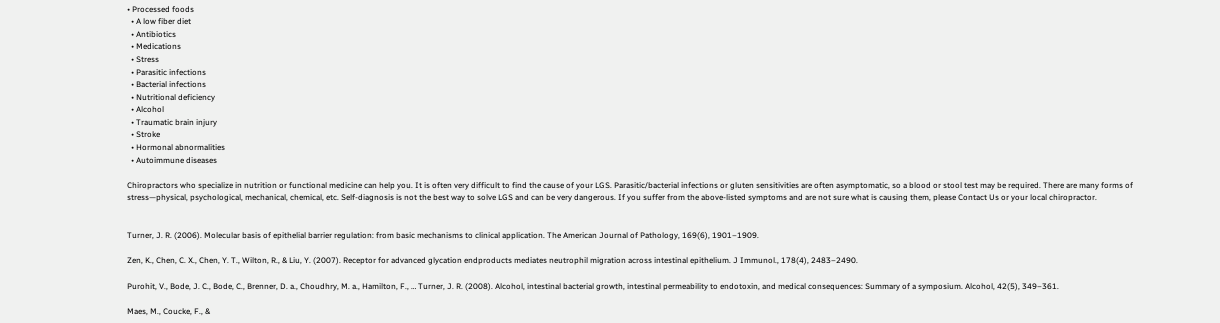• Processed foods
  • A low fiber diet
  • Antibiotics
  • Medications
  • Stress
  • Parasitic infections
  • Bacterial infections
  • Nutritional deficiency
  • Alcohol
  • Traumatic brain injury
  • Stroke
  • Hormonal abnormalities
  • Autoimmune diseases

Chiropractors who specialize in nutrition or functional medicine can help you. It is often very difficult to find the cause of your LGS. Parasitic/bacterial infections or gluten sensitivities are often asymptomatic, so a blood or stool test may be required. There are many forms of stress—physical, psychological, mechanical, chemical, etc. Self-diagnosis is not the best way to solve LGS and can be very dangerous. If you suffer from the above-listed symptoms and are not sure what is causing them, please Contact Us or your local chiropractor.


Turner, J. R. (2006). Molecular basis of epithelial barrier regulation: from basic mechanisms to clinical application. The American Journal of Pathology, 169(6), 1901–1909.

Zen, K., Chen, C. X., Chen, Y. T., Wilton, R., & Liu, Y. (2007). Receptor for advanced glycation endproducts mediates neutrophil migration across intestinal epithelium. J Immunol., 178(4), 2483–2490.

Purohit, V., Bode, J. C., Bode, C., Brenner, D. a., Choudhry, M. a., Hamilton, F., … Turner, J. R. (2008). Alcohol, intestinal bacterial growth, intestinal permeability to endotoxin, and medical consequences: Summary of a symposium. Alcohol, 42(5), 349–361.

Maes, M., Coucke, F., &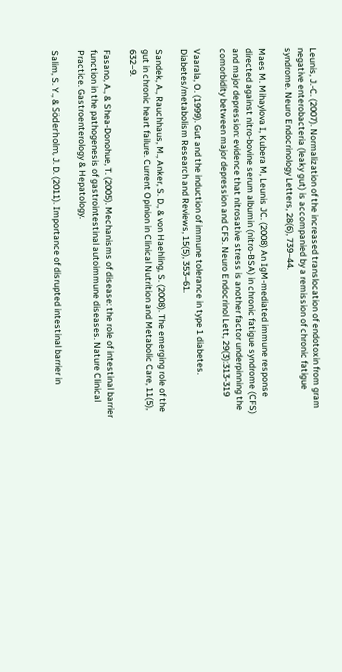Leunis, J.-C. (2007). Normalization of the increased translocation of endotoxin from gram negative enterobacteria (leaky gut) is accompanied by a remission of chronic fatigue syndrome. Neuro Endocrinology Letters, 28(6), 739–44.

Maes M. Mihaylova I, Kubera M, Leunis JC. (2008) An IgM-mediated immune response directed against nitro-bovine serum albumin (nitro-BSA) in chronic fatigue syndrome (CFS) and major depression: evidence that nitrosative stress is another factor underpinning the comorbidity between major depression and CFS. Neuro Endocrinol Lett, 29(3):313-319

Vaarala, O. (1999). Gut and the induction of immune tolerance in type 1 diabetes. Diabetes/metabolism Research and Reviews, 15(5), 353–61.

Sandek, A., Rauchhaus, M., Anker, S. D., & von Haehling, S. (2008). The emerging role of the gut in chronic heart failure. Current Opinion in Clinical Nutrition and Metabolic Care, 11(5), 632–9.

Fasano, A., & Shea-Donohue, T. (2005). Mechanisms of disease: the role of intestinal barrier function in the pathogenesis of gastrointestinal autoimmune diseases. Nature Clinical Practice. Gastroenterology & Hepatology.

Salim, S. Y., & Söderholm, J. D. (2011). Importance of disrupted intestinal barrier in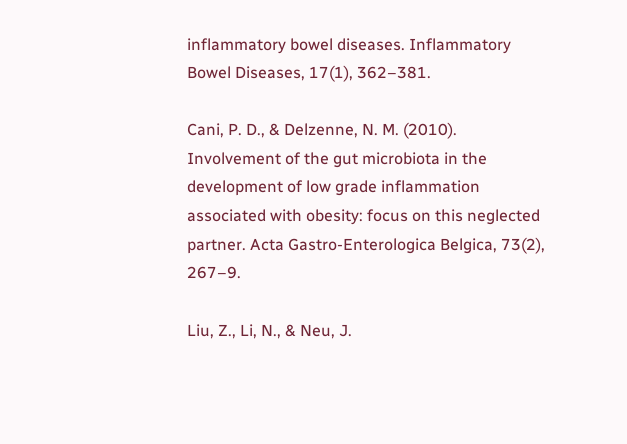inflammatory bowel diseases. Inflammatory Bowel Diseases, 17(1), 362–381.

Cani, P. D., & Delzenne, N. M. (2010). Involvement of the gut microbiota in the development of low grade inflammation associated with obesity: focus on this neglected partner. Acta Gastro-Enterologica Belgica, 73(2), 267–9.

Liu, Z., Li, N., & Neu, J.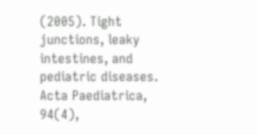(2005). Tight junctions, leaky intestines, and pediatric diseases. Acta Paediatrica, 94(4),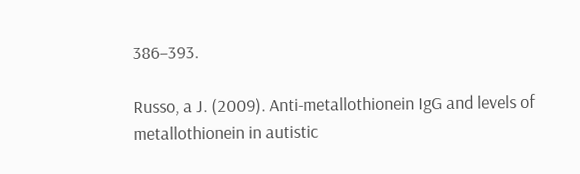386–393.

Russo, a J. (2009). Anti-metallothionein IgG and levels of metallothionein in autistic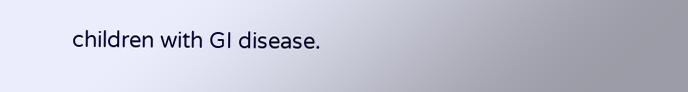children with GI disease.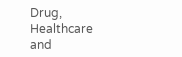Drug, Healthcare and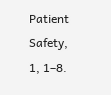Patient Safety, 1, 1–8.